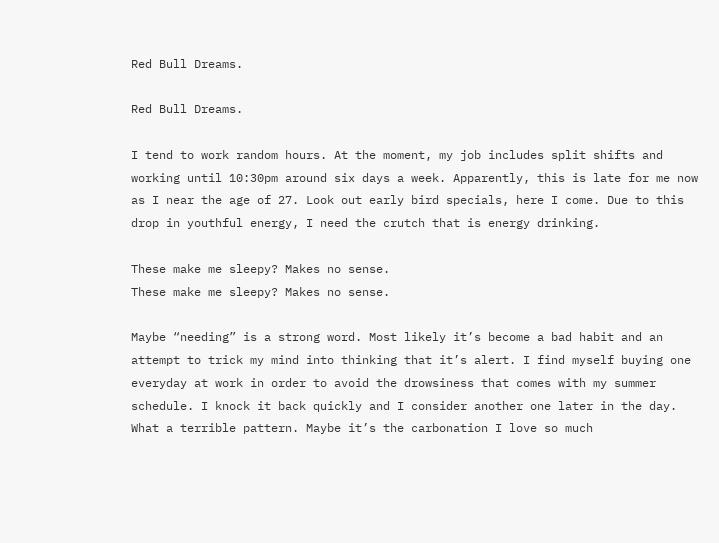Red Bull Dreams.

Red Bull Dreams.

I tend to work random hours. At the moment, my job includes split shifts and working until 10:30pm around six days a week. Apparently, this is late for me now as I near the age of 27. Look out early bird specials, here I come. Due to this drop in youthful energy, I need the crutch that is energy drinking.

These make me sleepy? Makes no sense.
These make me sleepy? Makes no sense.

Maybe “needing” is a strong word. Most likely it’s become a bad habit and an attempt to trick my mind into thinking that it’s alert. I find myself buying one everyday at work in order to avoid the drowsiness that comes with my summer schedule. I knock it back quickly and I consider another one later in the day. What a terrible pattern. Maybe it’s the carbonation I love so much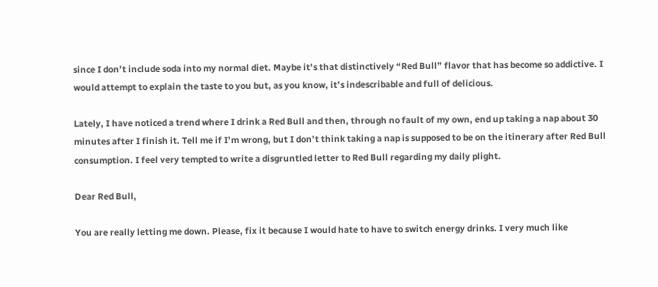since I don’t include soda into my normal diet. Maybe it’s that distinctively “Red Bull” flavor that has become so addictive. I would attempt to explain the taste to you but, as you know, it’s indescribable and full of delicious.

Lately, I have noticed a trend where I drink a Red Bull and then, through no fault of my own, end up taking a nap about 30 minutes after I finish it. Tell me if I’m wrong, but I don’t think taking a nap is supposed to be on the itinerary after Red Bull consumption. I feel very tempted to write a disgruntled letter to Red Bull regarding my daily plight.

Dear Red Bull,

You are really letting me down. Please, fix it because I would hate to have to switch energy drinks. I very much like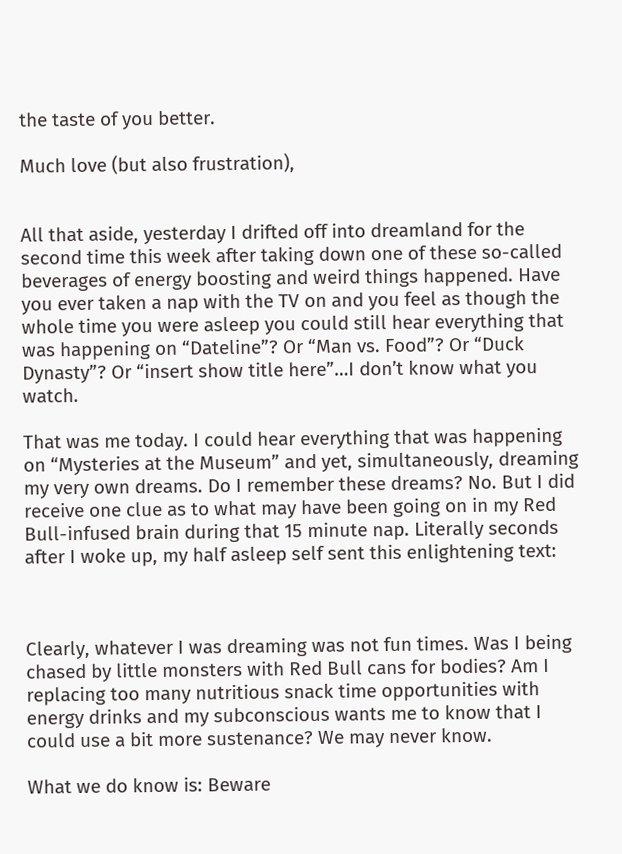the taste of you better.

Much love (but also frustration),


All that aside, yesterday I drifted off into dreamland for the second time this week after taking down one of these so-called beverages of energy boosting and weird things happened. Have you ever taken a nap with the TV on and you feel as though the whole time you were asleep you could still hear everything that was happening on “Dateline”? Or “Man vs. Food”? Or “Duck Dynasty”? Or “insert show title here”…I don’t know what you watch.

That was me today. I could hear everything that was happening on “Mysteries at the Museum” and yet, simultaneously, dreaming my very own dreams. Do I remember these dreams? No. But I did receive one clue as to what may have been going on in my Red Bull-infused brain during that 15 minute nap. Literally seconds after I woke up, my half asleep self sent this enlightening text:



Clearly, whatever I was dreaming was not fun times. Was I being chased by little monsters with Red Bull cans for bodies? Am I replacing too many nutritious snack time opportunities with energy drinks and my subconscious wants me to know that I could use a bit more sustenance? We may never know.

What we do know is: Beware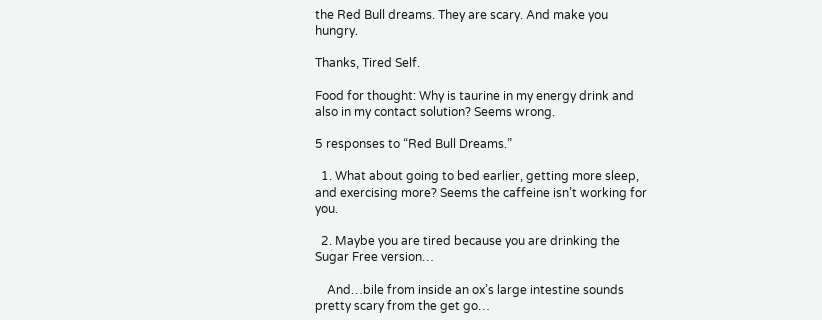the Red Bull dreams. They are scary. And make you hungry.

Thanks, Tired Self.

Food for thought: Why is taurine in my energy drink and also in my contact solution? Seems wrong.

5 responses to “Red Bull Dreams.”

  1. What about going to bed earlier, getting more sleep, and exercising more? Seems the caffeine isn’t working for you.

  2. Maybe you are tired because you are drinking the Sugar Free version…

    And…bile from inside an ox’s large intestine sounds pretty scary from the get go…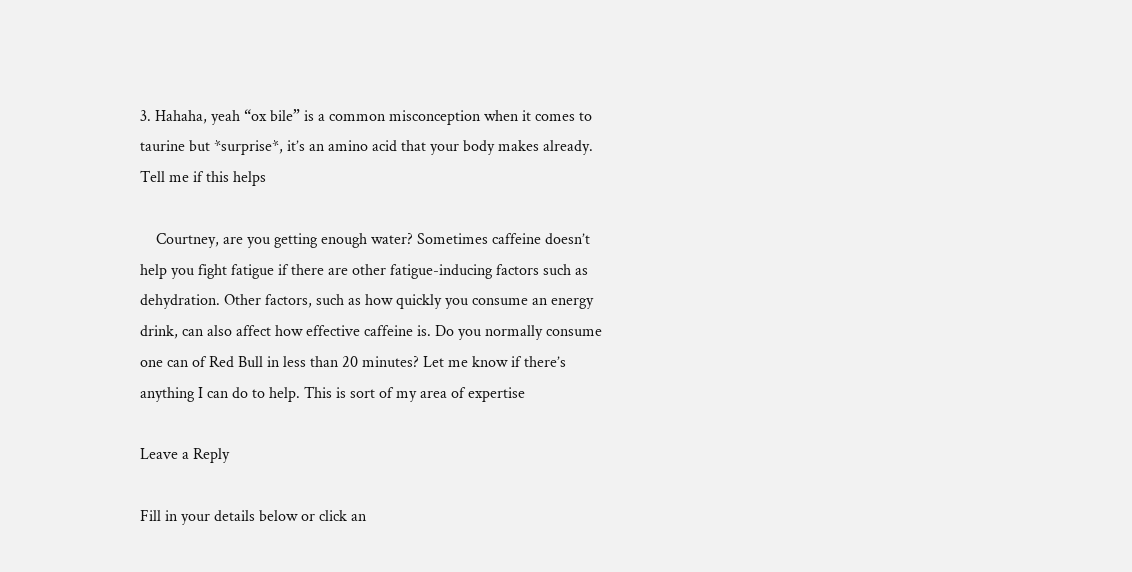3. Hahaha, yeah “ox bile” is a common misconception when it comes to taurine but *surprise*, it’s an amino acid that your body makes already. Tell me if this helps

    Courtney, are you getting enough water? Sometimes caffeine doesn’t help you fight fatigue if there are other fatigue-inducing factors such as dehydration. Other factors, such as how quickly you consume an energy drink, can also affect how effective caffeine is. Do you normally consume one can of Red Bull in less than 20 minutes? Let me know if there’s anything I can do to help. This is sort of my area of expertise

Leave a Reply

Fill in your details below or click an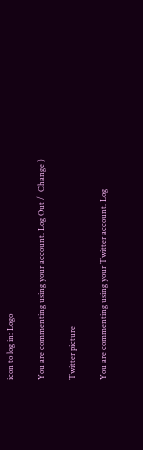icon to log in: Logo

You are commenting using your account. Log Out /  Change )

Twitter picture

You are commenting using your Twitter account. Log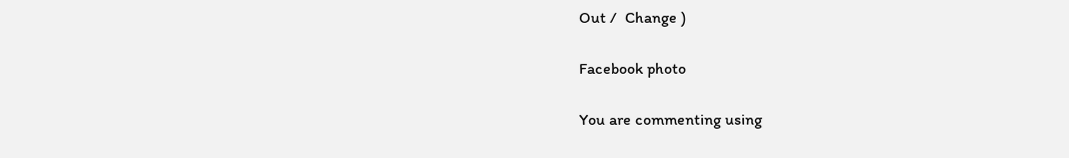Out /  Change )

Facebook photo

You are commenting using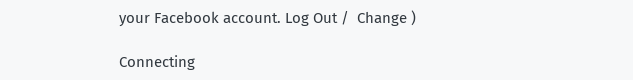your Facebook account. Log Out /  Change )

Connecting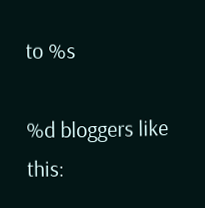to %s

%d bloggers like this: